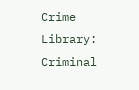Crime Library: Criminal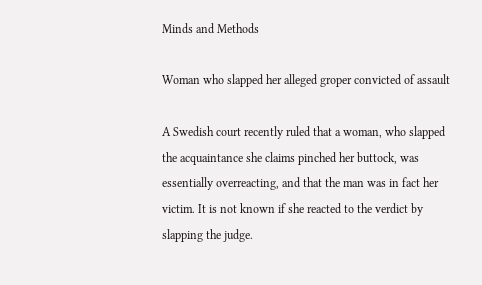Minds and Methods

Woman who slapped her alleged groper convicted of assault

A Swedish court recently ruled that a woman, who slapped the acquaintance she claims pinched her buttock, was essentially overreacting, and that the man was in fact her victim. It is not known if she reacted to the verdict by slapping the judge.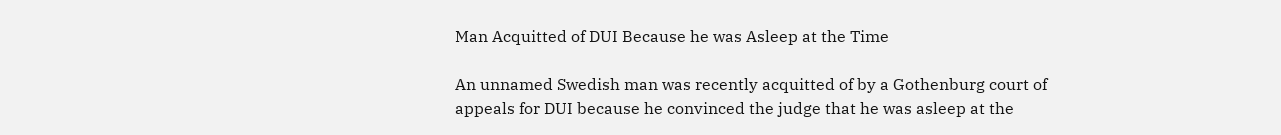Man Acquitted of DUI Because he was Asleep at the Time

An unnamed Swedish man was recently acquitted of by a Gothenburg court of appeals for DUI because he convinced the judge that he was asleep at the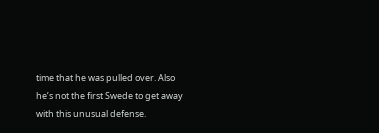time that he was pulled over. Also he’s not the first Swede to get away with this unusual defense.